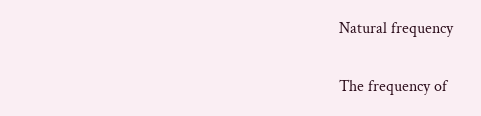Natural frequency

The frequency of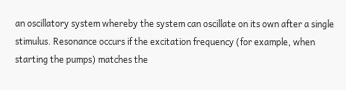an oscillatory system whereby the system can oscillate on its own after a single stimulus. Resonance occurs if the excitation frequency (for example, when starting the pumps) matches the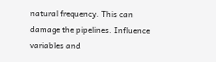natural frequency. This can damage the pipelines. Influence variables and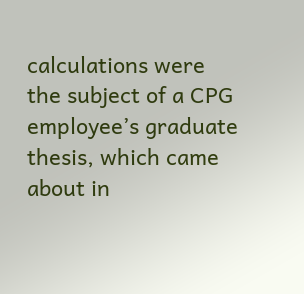calculations were the subject of a CPG employee’s graduate thesis, which came about in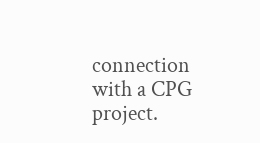connection with a CPG project.